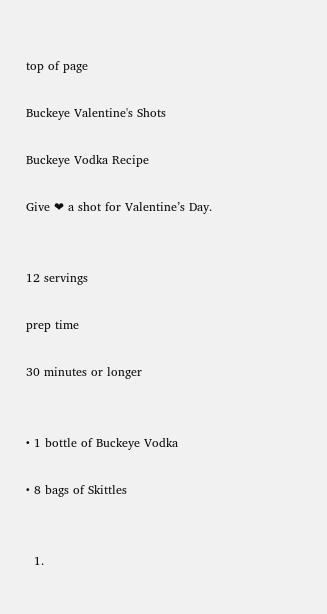top of page

Buckeye Valentine's Shots

Buckeye Vodka Recipe

Give ❤ a shot for Valentine’s Day.


12 servings

prep time

30 minutes or longer


• 1 bottle of Buckeye Vodka

• 8 bags of Skittles


  1.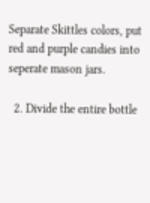Separate Skittles colors, put red and purple candies into seperate mason jars.

  2. Divide the entire bottle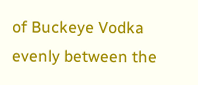of Buckeye Vodka evenly between the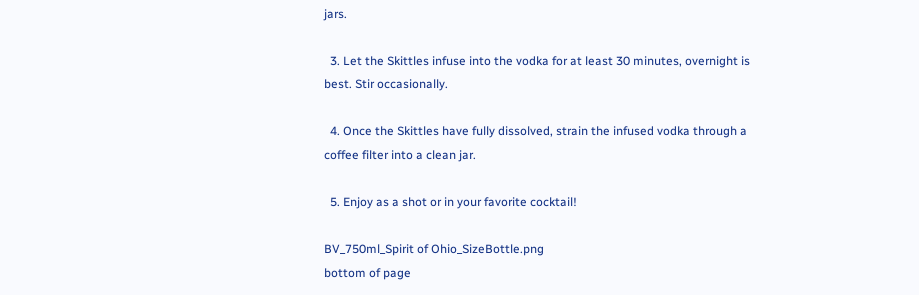jars.

  3. Let the Skittles infuse into the vodka for at least 30 minutes, overnight is best. Stir occasionally.

  4. Once the Skittles have fully dissolved, strain the infused vodka through a coffee filter into a clean jar.

  5. Enjoy as a shot or in your favorite cocktail!

BV_750ml_Spirit of Ohio_SizeBottle.png
bottom of page